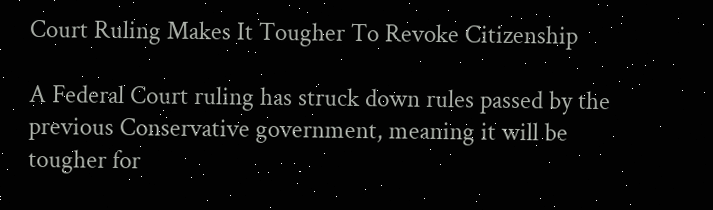Court Ruling Makes It Tougher To Revoke Citizenship

A Federal Court ruling has struck down rules passed by the previous Conservative government, meaning it will be tougher for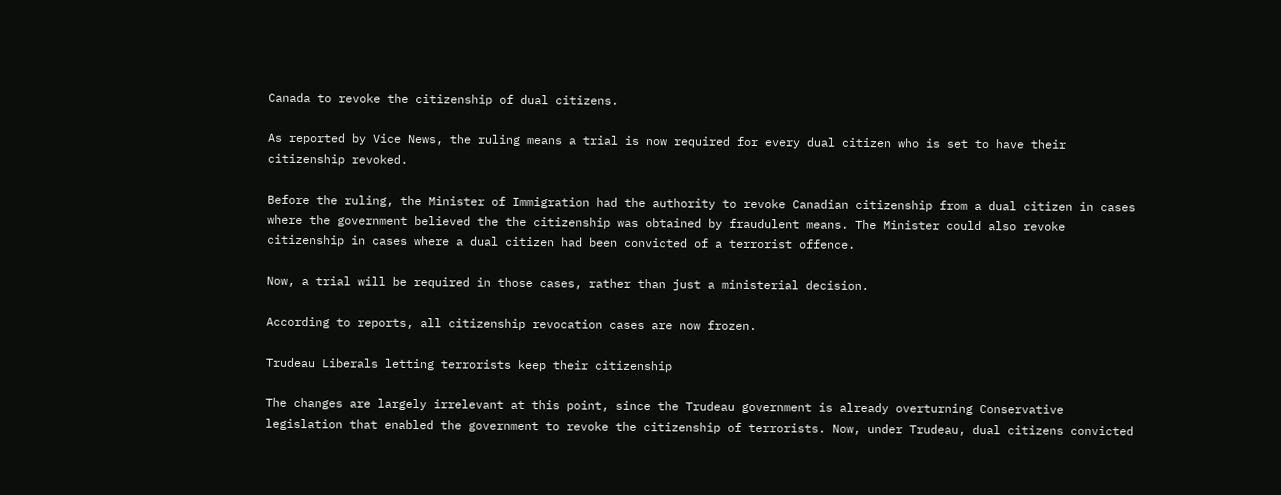Canada to revoke the citizenship of dual citizens.

As reported by Vice News, the ruling means a trial is now required for every dual citizen who is set to have their citizenship revoked.

Before the ruling, the Minister of Immigration had the authority to revoke Canadian citizenship from a dual citizen in cases where the government believed the the citizenship was obtained by fraudulent means. The Minister could also revoke citizenship in cases where a dual citizen had been convicted of a terrorist offence.

Now, a trial will be required in those cases, rather than just a ministerial decision.

According to reports, all citizenship revocation cases are now frozen.

Trudeau Liberals letting terrorists keep their citizenship

The changes are largely irrelevant at this point, since the Trudeau government is already overturning Conservative legislation that enabled the government to revoke the citizenship of terrorists. Now, under Trudeau, dual citizens convicted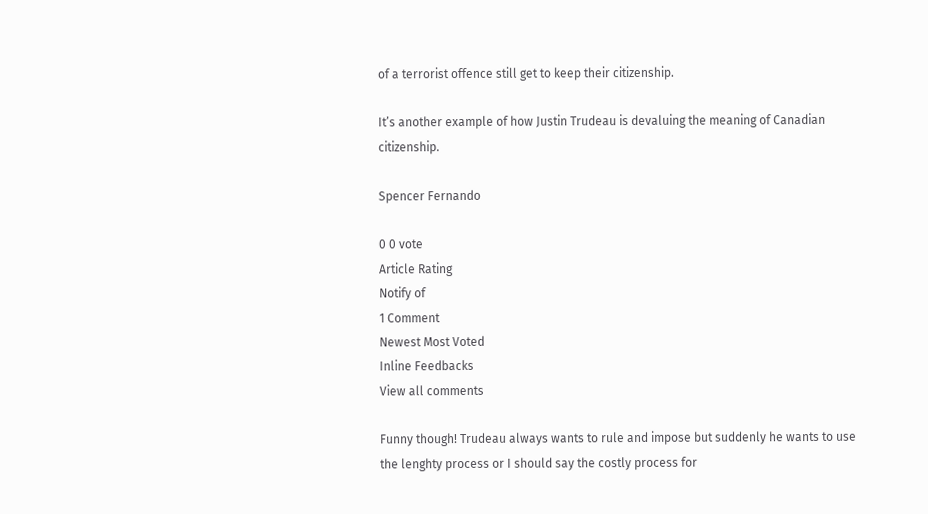of a terrorist offence still get to keep their citizenship.

It’s another example of how Justin Trudeau is devaluing the meaning of Canadian citizenship.

Spencer Fernando

0 0 vote
Article Rating
Notify of
1 Comment
Newest Most Voted
Inline Feedbacks
View all comments

Funny though! Trudeau always wants to rule and impose but suddenly he wants to use the lenghty process or I should say the costly process for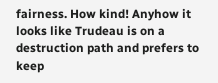fairness. How kind! Anyhow it looks like Trudeau is on a destruction path and prefers to keep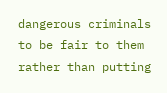dangerous criminals to be fair to them rather than putting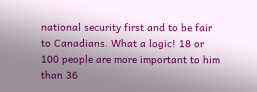national security first and to be fair to Canadians. What a logic! 18 or 100 people are more important to him than 36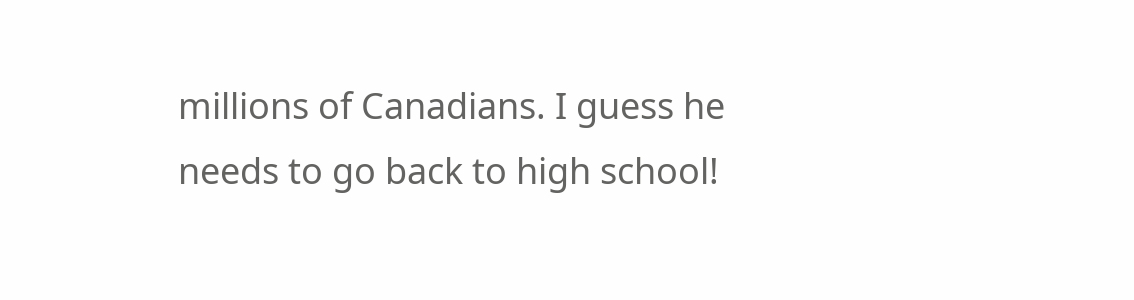millions of Canadians. I guess he needs to go back to high school!